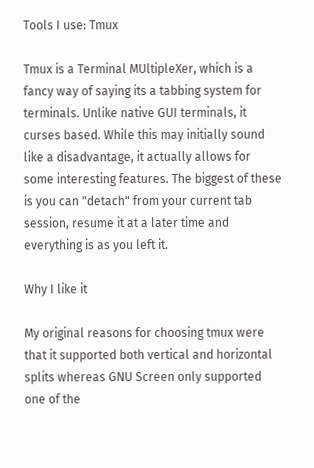Tools I use: Tmux

Tmux is a Terminal MUltipleXer, which is a fancy way of saying its a tabbing system for terminals. Unlike native GUI terminals, it curses based. While this may initially sound like a disadvantage, it actually allows for some interesting features. The biggest of these is you can "detach" from your current tab session, resume it at a later time and everything is as you left it.

Why I like it

My original reasons for choosing tmux were that it supported both vertical and horizontal splits whereas GNU Screen only supported one of the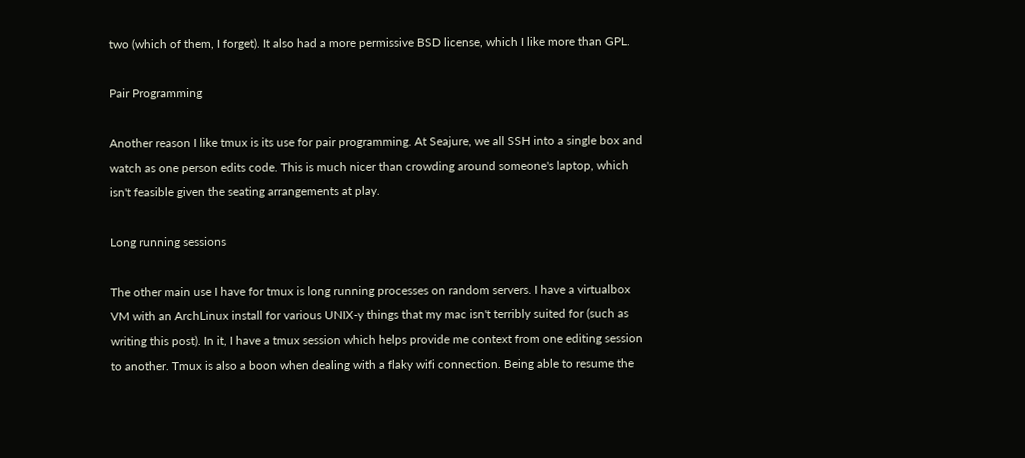two (which of them, I forget). It also had a more permissive BSD license, which I like more than GPL.

Pair Programming

Another reason I like tmux is its use for pair programming. At Seajure, we all SSH into a single box and watch as one person edits code. This is much nicer than crowding around someone's laptop, which isn't feasible given the seating arrangements at play.

Long running sessions

The other main use I have for tmux is long running processes on random servers. I have a virtualbox VM with an ArchLinux install for various UNIX-y things that my mac isn't terribly suited for (such as writing this post). In it, I have a tmux session which helps provide me context from one editing session to another. Tmux is also a boon when dealing with a flaky wifi connection. Being able to resume the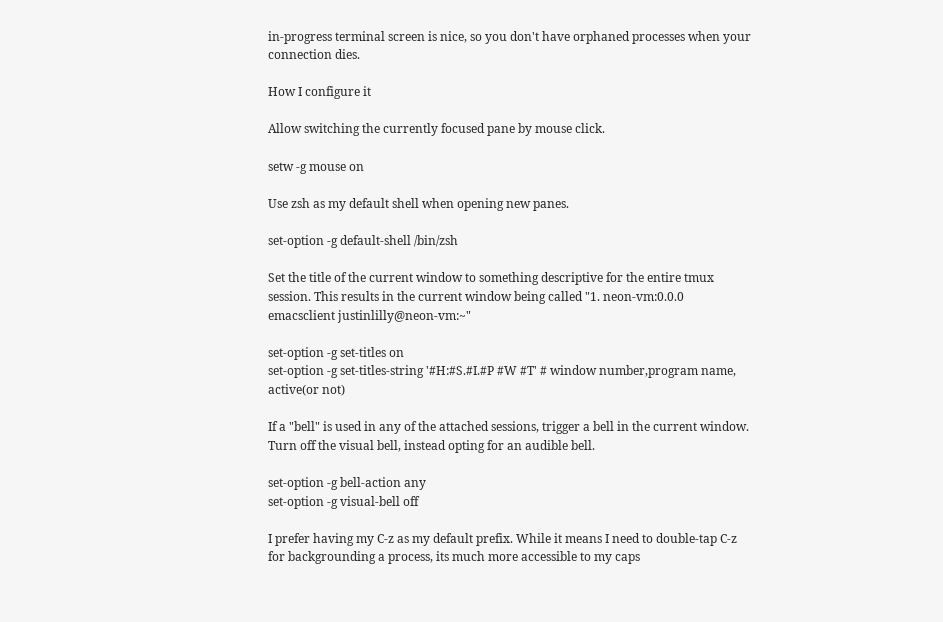in-progress terminal screen is nice, so you don't have orphaned processes when your connection dies.

How I configure it

Allow switching the currently focused pane by mouse click.

setw -g mouse on

Use zsh as my default shell when opening new panes.

set-option -g default-shell /bin/zsh

Set the title of the current window to something descriptive for the entire tmux session. This results in the current window being called "1. neon-vm:0.0.0 emacsclient justinlilly@neon-vm:~"

set-option -g set-titles on
set-option -g set-titles-string '#H:#S.#I.#P #W #T' # window number,program name, active(or not)

If a "bell" is used in any of the attached sessions, trigger a bell in the current window. Turn off the visual bell, instead opting for an audible bell.

set-option -g bell-action any
set-option -g visual-bell off

I prefer having my C-z as my default prefix. While it means I need to double-tap C-z for backgrounding a process, its much more accessible to my caps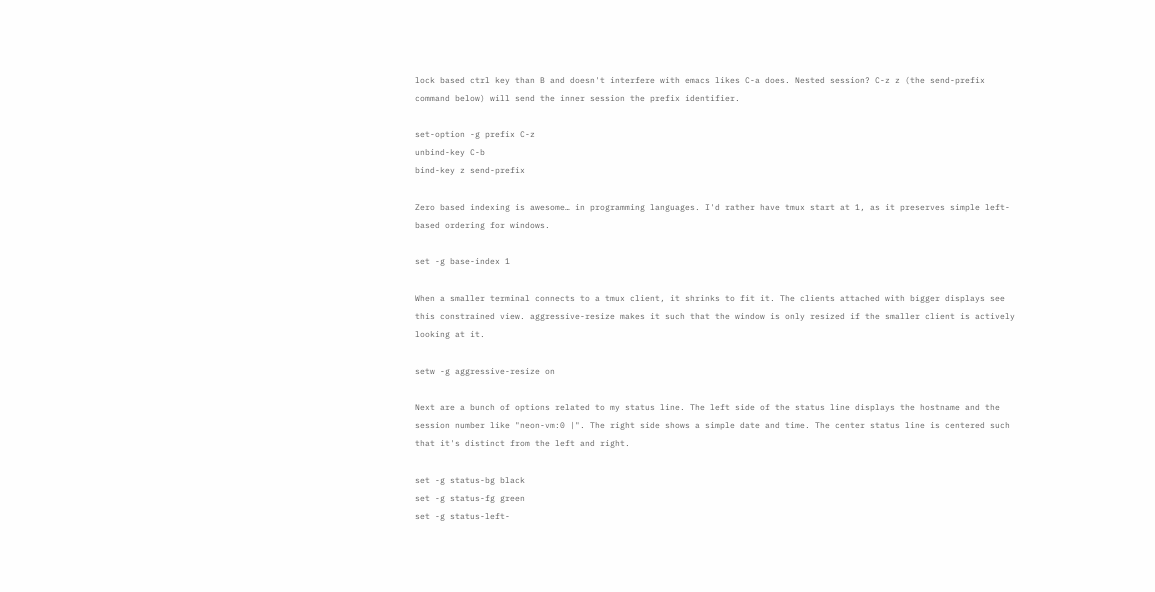lock based ctrl key than B and doesn't interfere with emacs likes C-a does. Nested session? C-z z (the send-prefix command below) will send the inner session the prefix identifier.

set-option -g prefix C-z
unbind-key C-b
bind-key z send-prefix

Zero based indexing is awesome… in programming languages. I'd rather have tmux start at 1, as it preserves simple left-based ordering for windows.

set -g base-index 1

When a smaller terminal connects to a tmux client, it shrinks to fit it. The clients attached with bigger displays see this constrained view. aggressive-resize makes it such that the window is only resized if the smaller client is actively looking at it.

setw -g aggressive-resize on

Next are a bunch of options related to my status line. The left side of the status line displays the hostname and the session number like "neon-vm:0 |". The right side shows a simple date and time. The center status line is centered such that it's distinct from the left and right.

set -g status-bg black
set -g status-fg green
set -g status-left-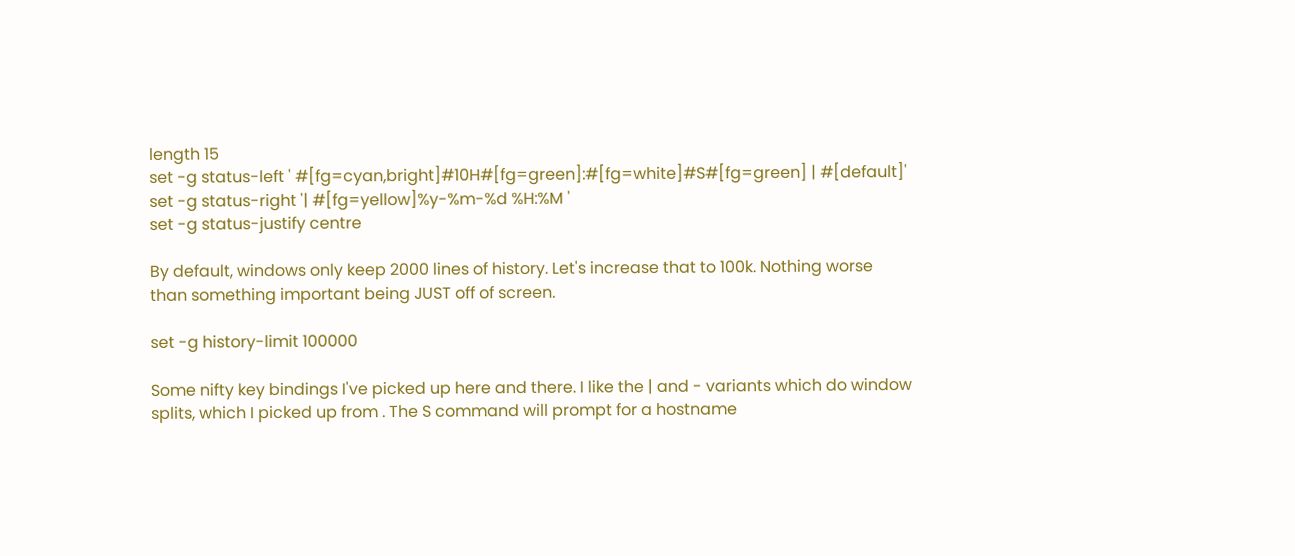length 15
set -g status-left ' #[fg=cyan,bright]#10H#[fg=green]:#[fg=white]#S#[fg=green] | #[default]'
set -g status-right '| #[fg=yellow]%y-%m-%d %H:%M '
set -g status-justify centre

By default, windows only keep 2000 lines of history. Let's increase that to 100k. Nothing worse than something important being JUST off of screen.

set -g history-limit 100000

Some nifty key bindings I've picked up here and there. I like the | and - variants which do window splits, which I picked up from . The S command will prompt for a hostname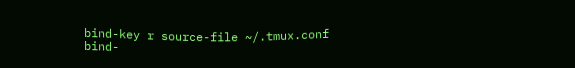bind-key r source-file ~/.tmux.conf
bind-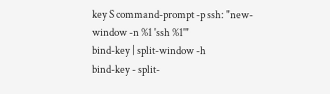key S command-prompt -p ssh: "new-window -n %1 'ssh %1'"
bind-key | split-window -h
bind-key - split-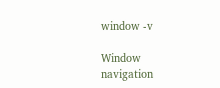window -v

Window navigation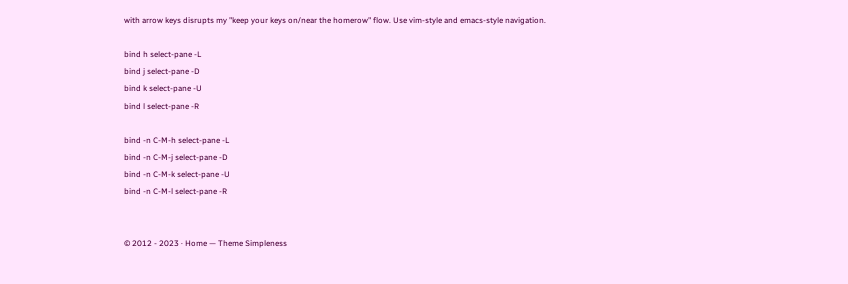with arrow keys disrupts my "keep your keys on/near the homerow" flow. Use vim-style and emacs-style navigation.

bind h select-pane -L
bind j select-pane -D
bind k select-pane -U
bind l select-pane -R

bind -n C-M-h select-pane -L
bind -n C-M-j select-pane -D
bind -n C-M-k select-pane -U
bind -n C-M-l select-pane -R


© 2012 - 2023 · Home — Theme Simpleness